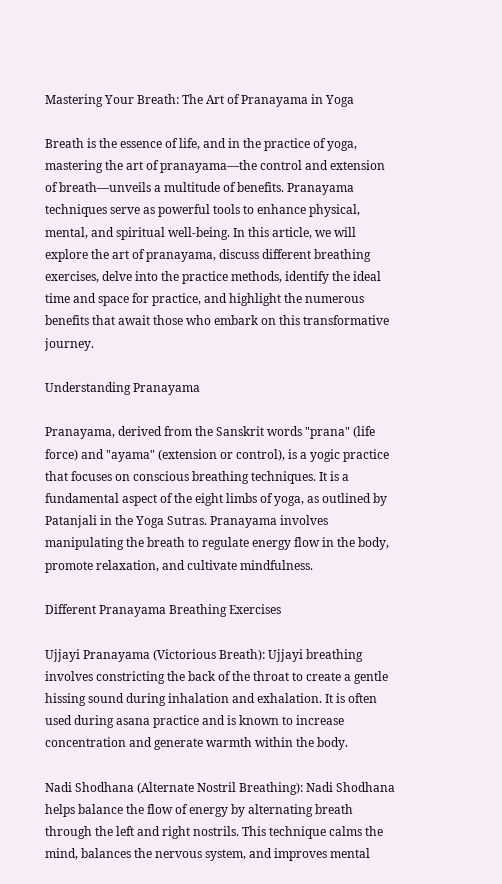Mastering Your Breath: The Art of Pranayama in Yoga

Breath is the essence of life, and in the practice of yoga, mastering the art of pranayama—the control and extension of breath—unveils a multitude of benefits. Pranayama techniques serve as powerful tools to enhance physical, mental, and spiritual well-being. In this article, we will explore the art of pranayama, discuss different breathing exercises, delve into the practice methods, identify the ideal time and space for practice, and highlight the numerous benefits that await those who embark on this transformative journey.

Understanding Pranayama

Pranayama, derived from the Sanskrit words "prana" (life force) and "ayama" (extension or control), is a yogic practice that focuses on conscious breathing techniques. It is a fundamental aspect of the eight limbs of yoga, as outlined by Patanjali in the Yoga Sutras. Pranayama involves manipulating the breath to regulate energy flow in the body, promote relaxation, and cultivate mindfulness.

Different Pranayama Breathing Exercises

Ujjayi Pranayama (Victorious Breath): Ujjayi breathing involves constricting the back of the throat to create a gentle hissing sound during inhalation and exhalation. It is often used during asana practice and is known to increase concentration and generate warmth within the body.

Nadi Shodhana (Alternate Nostril Breathing): Nadi Shodhana helps balance the flow of energy by alternating breath through the left and right nostrils. This technique calms the mind, balances the nervous system, and improves mental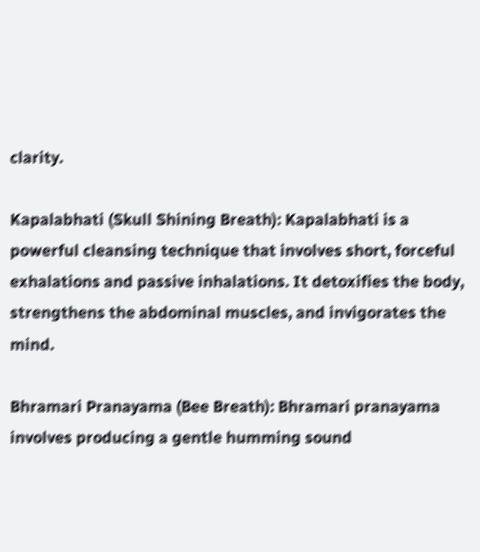clarity.

Kapalabhati (Skull Shining Breath): Kapalabhati is a powerful cleansing technique that involves short, forceful exhalations and passive inhalations. It detoxifies the body, strengthens the abdominal muscles, and invigorates the mind.

Bhramari Pranayama (Bee Breath): Bhramari pranayama involves producing a gentle humming sound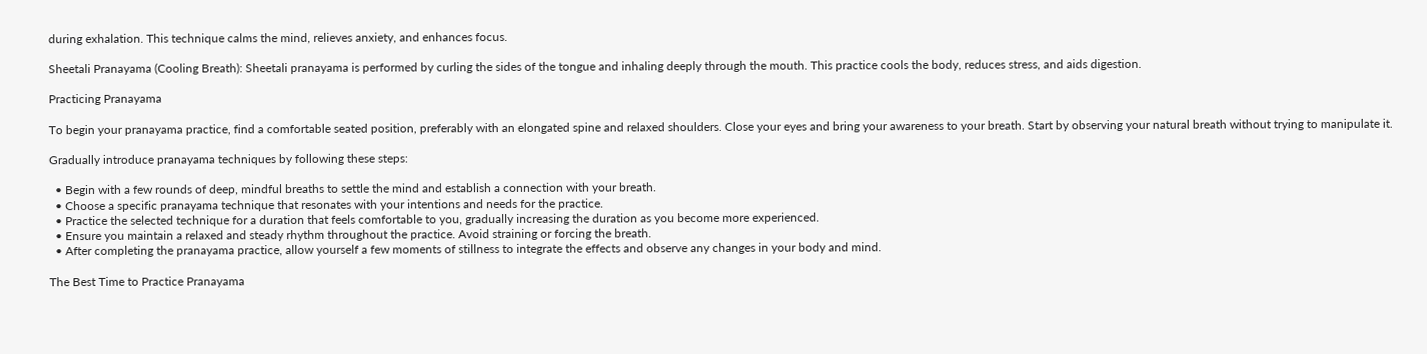during exhalation. This technique calms the mind, relieves anxiety, and enhances focus.

Sheetali Pranayama (Cooling Breath): Sheetali pranayama is performed by curling the sides of the tongue and inhaling deeply through the mouth. This practice cools the body, reduces stress, and aids digestion.

Practicing Pranayama

To begin your pranayama practice, find a comfortable seated position, preferably with an elongated spine and relaxed shoulders. Close your eyes and bring your awareness to your breath. Start by observing your natural breath without trying to manipulate it.

Gradually introduce pranayama techniques by following these steps:

  • Begin with a few rounds of deep, mindful breaths to settle the mind and establish a connection with your breath.
  • Choose a specific pranayama technique that resonates with your intentions and needs for the practice.
  • Practice the selected technique for a duration that feels comfortable to you, gradually increasing the duration as you become more experienced.
  • Ensure you maintain a relaxed and steady rhythm throughout the practice. Avoid straining or forcing the breath.
  • After completing the pranayama practice, allow yourself a few moments of stillness to integrate the effects and observe any changes in your body and mind.

The Best Time to Practice Pranayama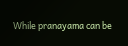While pranayama can be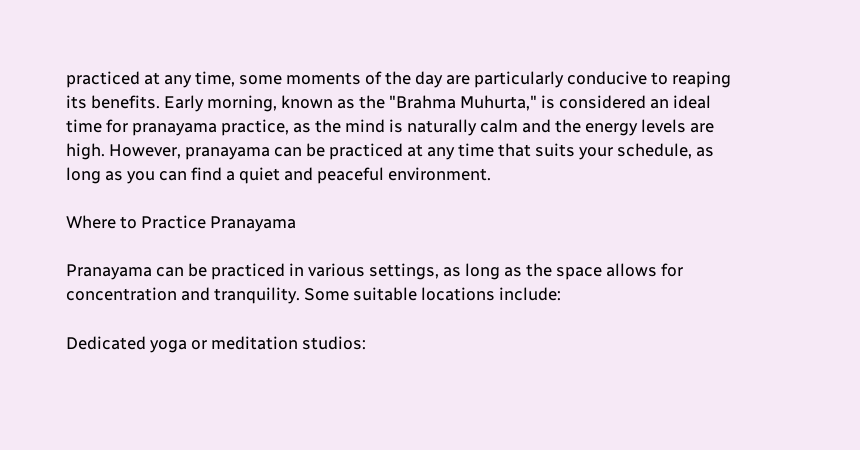practiced at any time, some moments of the day are particularly conducive to reaping its benefits. Early morning, known as the "Brahma Muhurta," is considered an ideal time for pranayama practice, as the mind is naturally calm and the energy levels are high. However, pranayama can be practiced at any time that suits your schedule, as long as you can find a quiet and peaceful environment.

Where to Practice Pranayama

Pranayama can be practiced in various settings, as long as the space allows for concentration and tranquility. Some suitable locations include:

Dedicated yoga or meditation studios: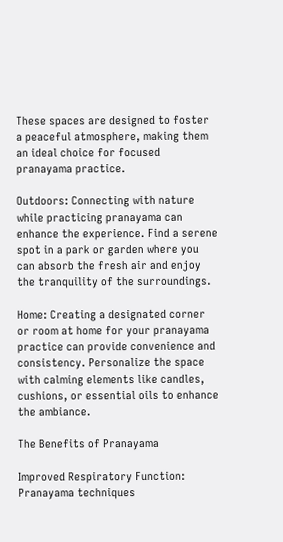These spaces are designed to foster a peaceful atmosphere, making them an ideal choice for focused pranayama practice.

Outdoors: Connecting with nature while practicing pranayama can enhance the experience. Find a serene spot in a park or garden where you can absorb the fresh air and enjoy the tranquility of the surroundings.

Home: Creating a designated corner or room at home for your pranayama practice can provide convenience and consistency. Personalize the space with calming elements like candles, cushions, or essential oils to enhance the ambiance.

The Benefits of Pranayama

Improved Respiratory Function: Pranayama techniques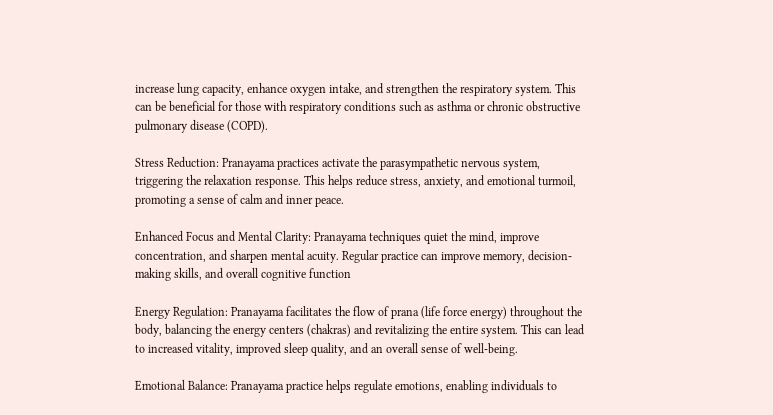increase lung capacity, enhance oxygen intake, and strengthen the respiratory system. This can be beneficial for those with respiratory conditions such as asthma or chronic obstructive pulmonary disease (COPD).

Stress Reduction: Pranayama practices activate the parasympathetic nervous system, triggering the relaxation response. This helps reduce stress, anxiety, and emotional turmoil, promoting a sense of calm and inner peace.

Enhanced Focus and Mental Clarity: Pranayama techniques quiet the mind, improve concentration, and sharpen mental acuity. Regular practice can improve memory, decision-making skills, and overall cognitive function

Energy Regulation: Pranayama facilitates the flow of prana (life force energy) throughout the body, balancing the energy centers (chakras) and revitalizing the entire system. This can lead to increased vitality, improved sleep quality, and an overall sense of well-being.

Emotional Balance: Pranayama practice helps regulate emotions, enabling individuals to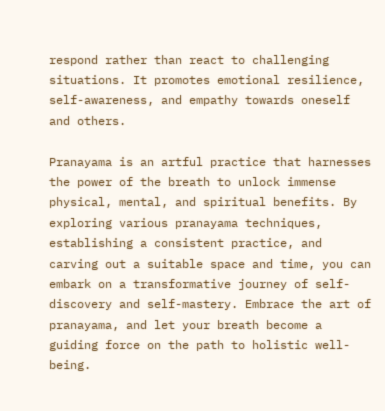respond rather than react to challenging situations. It promotes emotional resilience, self-awareness, and empathy towards oneself and others.

Pranayama is an artful practice that harnesses the power of the breath to unlock immense physical, mental, and spiritual benefits. By exploring various pranayama techniques, establishing a consistent practice, and carving out a suitable space and time, you can embark on a transformative journey of self-discovery and self-mastery. Embrace the art of pranayama, and let your breath become a guiding force on the path to holistic well-being.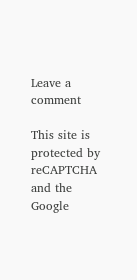Leave a comment

This site is protected by reCAPTCHA and the Google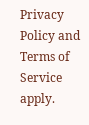Privacy Policy and Terms of Service apply.